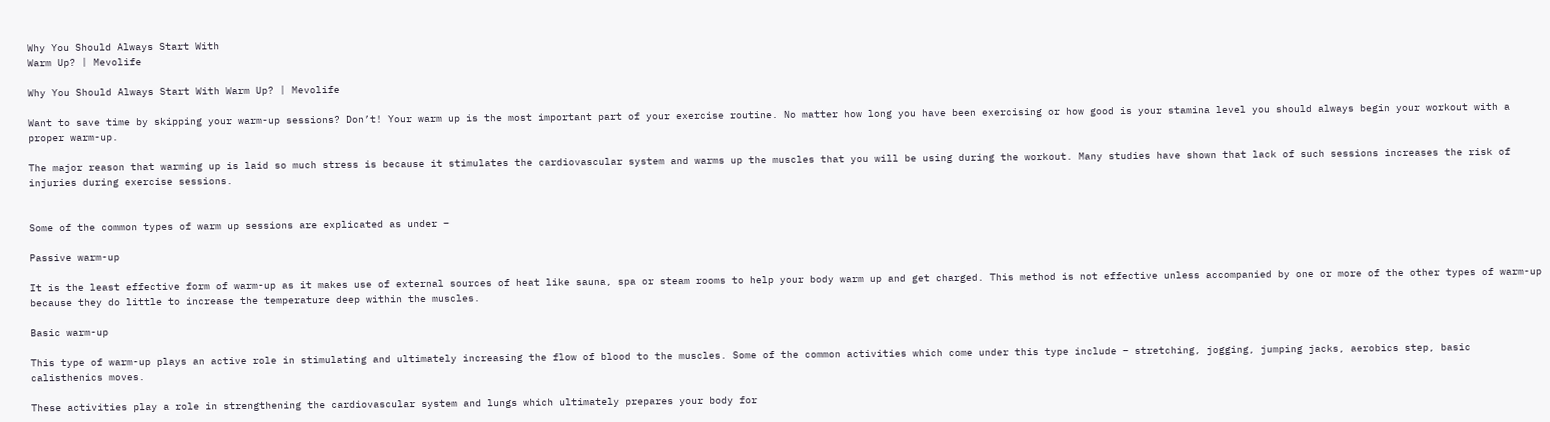Why You Should Always Start With
Warm Up? | Mevolife

Why You Should Always Start With Warm Up? | Mevolife

Want to save time by skipping your warm-up sessions? Don’t! Your warm up is the most important part of your exercise routine. No matter how long you have been exercising or how good is your stamina level you should always begin your workout with a proper warm-up.

The major reason that warming up is laid so much stress is because it stimulates the cardiovascular system and warms up the muscles that you will be using during the workout. Many studies have shown that lack of such sessions increases the risk of injuries during exercise sessions.


Some of the common types of warm up sessions are explicated as under –

Passive warm-up

It is the least effective form of warm-up as it makes use of external sources of heat like sauna, spa or steam rooms to help your body warm up and get charged. This method is not effective unless accompanied by one or more of the other types of warm-up because they do little to increase the temperature deep within the muscles.

Basic warm-up

This type of warm-up plays an active role in stimulating and ultimately increasing the flow of blood to the muscles. Some of the common activities which come under this type include – stretching, jogging, jumping jacks, aerobics step, basic calisthenics moves.

These activities play a role in strengthening the cardiovascular system and lungs which ultimately prepares your body for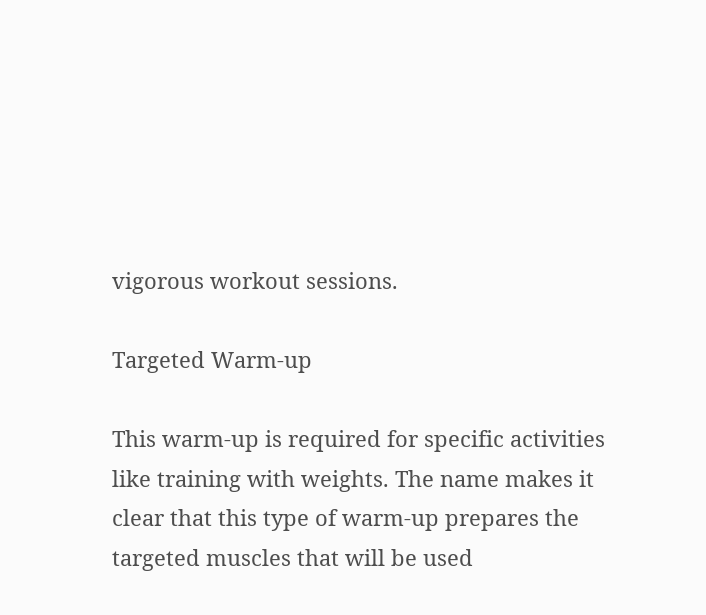vigorous workout sessions.

Targeted Warm-up

This warm-up is required for specific activities like training with weights. The name makes it clear that this type of warm-up prepares the targeted muscles that will be used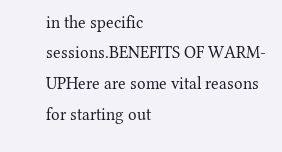in the specific sessions.BENEFITS OF WARM-UPHere are some vital reasons for starting out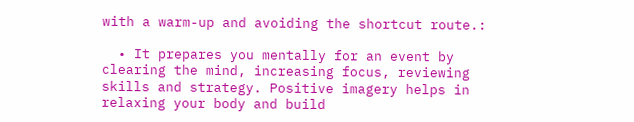with a warm-up and avoiding the shortcut route.:

  • It prepares you mentally for an event by clearing the mind, increasing focus, reviewing skills and strategy. Positive imagery helps in relaxing your body and build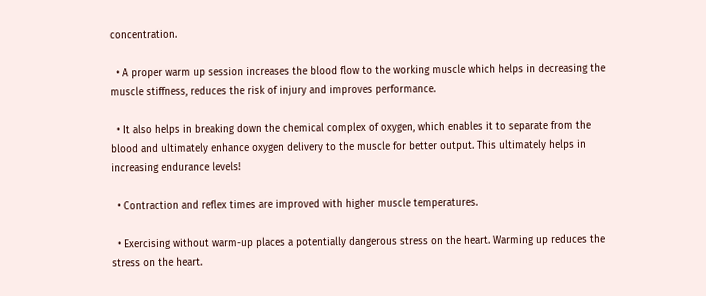concentration.

  • A proper warm up session increases the blood flow to the working muscle which helps in decreasing the muscle stiffness, reduces the risk of injury and improves performance.

  • It also helps in breaking down the chemical complex of oxygen, which enables it to separate from the blood and ultimately enhance oxygen delivery to the muscle for better output. This ultimately helps in increasing endurance levels!

  • Contraction and reflex times are improved with higher muscle temperatures.

  • Exercising without warm-up places a potentially dangerous stress on the heart. Warming up reduces the stress on the heart.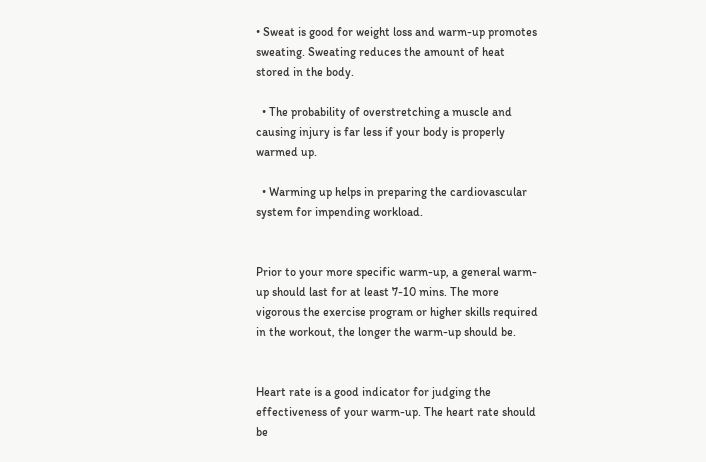• Sweat is good for weight loss and warm-up promotes sweating. Sweating reduces the amount of heat stored in the body.

  • The probability of overstretching a muscle and causing injury is far less if your body is properly warmed up.

  • Warming up helps in preparing the cardiovascular system for impending workload.


Prior to your more specific warm-up, a general warm-up should last for at least 7-10 mins. The more vigorous the exercise program or higher skills required in the workout, the longer the warm-up should be.


Heart rate is a good indicator for judging the effectiveness of your warm-up. The heart rate should be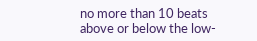no more than 10 beats above or below the low-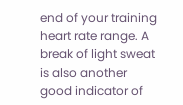end of your training heart rate range. A break of light sweat is also another good indicator of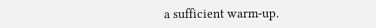a sufficient warm-up.